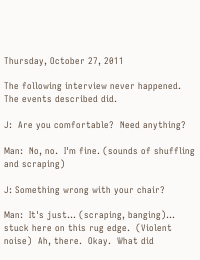Thursday, October 27, 2011

The following interview never happened.  The events described did.

J:  Are you comfortable?  Need anything?

Man:  No, no.  I'm fine. (sounds of shuffling and scraping)

J: Something wrong with your chair?

Man:  It's just... (scraping, banging)... stuck here on this rug edge.  (Violent noise)  Ah, there.  Okay.  What did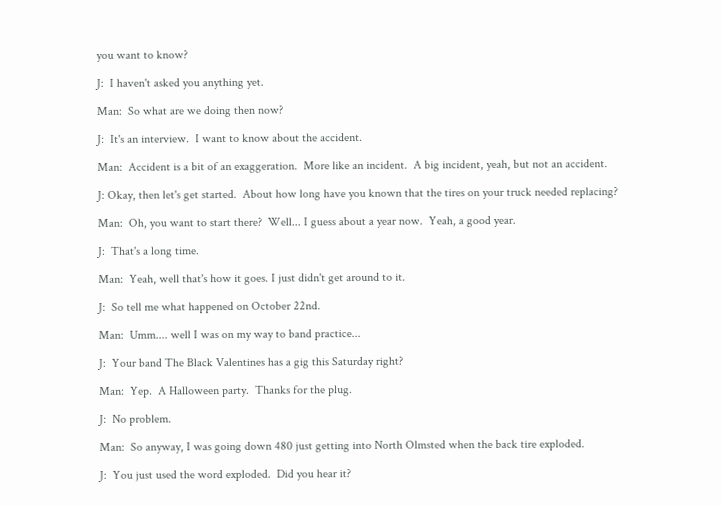you want to know?

J:  I haven't asked you anything yet.

Man:  So what are we doing then now?

J:  It's an interview.  I want to know about the accident.

Man:  Accident is a bit of an exaggeration.  More like an incident.  A big incident, yeah, but not an accident.

J: Okay, then let's get started.  About how long have you known that the tires on your truck needed replacing?

Man:  Oh, you want to start there?  Well... I guess about a year now.  Yeah, a good year.

J:  That's a long time.

Man:  Yeah, well that's how it goes. I just didn't get around to it.

J:  So tell me what happened on October 22nd.

Man:  Umm.... well I was on my way to band practice...

J:  Your band The Black Valentines has a gig this Saturday right?

Man:  Yep.  A Halloween party.  Thanks for the plug.

J:  No problem.

Man:  So anyway, I was going down 480 just getting into North Olmsted when the back tire exploded.

J:  You just used the word exploded.  Did you hear it?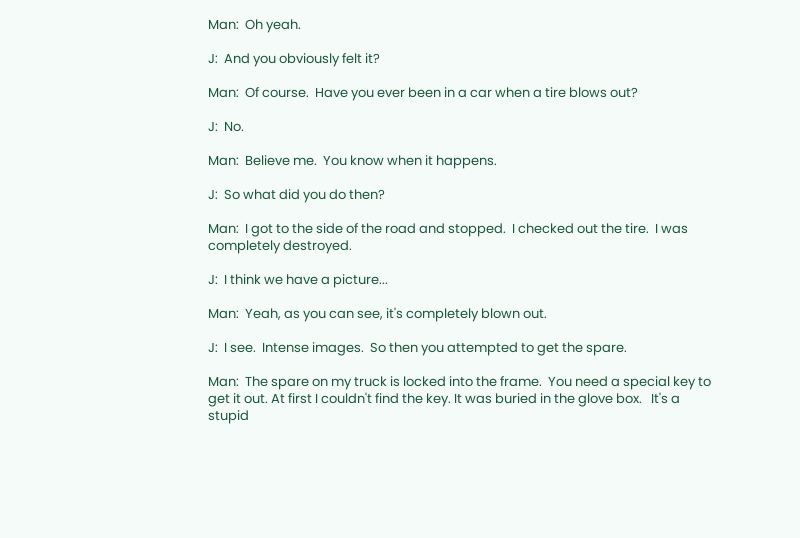Man:  Oh yeah.

J:  And you obviously felt it?

Man:  Of course.  Have you ever been in a car when a tire blows out?

J:  No.

Man:  Believe me.  You know when it happens.

J:  So what did you do then?

Man:  I got to the side of the road and stopped.  I checked out the tire.  I was completely destroyed.

J:  I think we have a picture...

Man:  Yeah, as you can see, it's completely blown out.

J:  I see.  Intense images.  So then you attempted to get the spare.

Man:  The spare on my truck is locked into the frame.  You need a special key to get it out. At first I couldn't find the key. It was buried in the glove box.   It's a stupid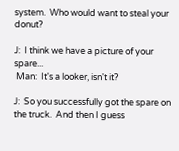system.  Who would want to steal your donut?

J:  I think we have a picture of your spare...
 Man:  It's a looker, isn't it?

J:  So you successfully got the spare on the truck.  And then I guess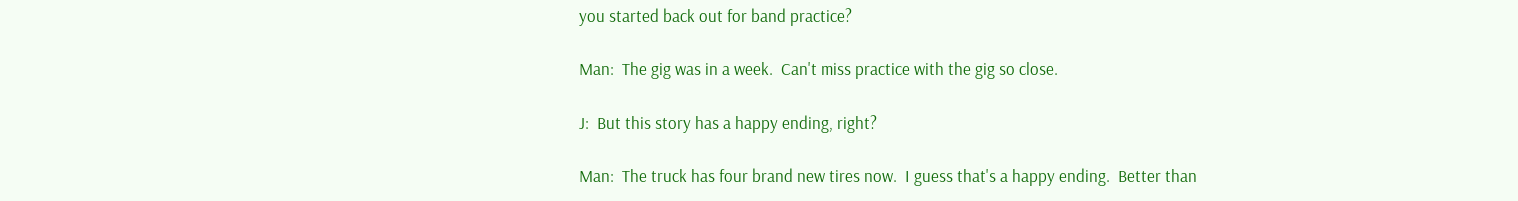you started back out for band practice?

Man:  The gig was in a week.  Can't miss practice with the gig so close.

J:  But this story has a happy ending, right?

Man:  The truck has four brand new tires now.  I guess that's a happy ending.  Better than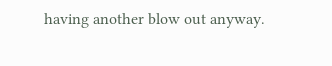having another blow out anyway.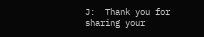J:  Thank you for sharing your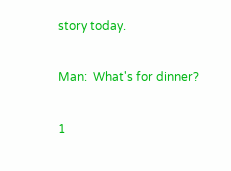story today.

Man:  What's for dinner?

1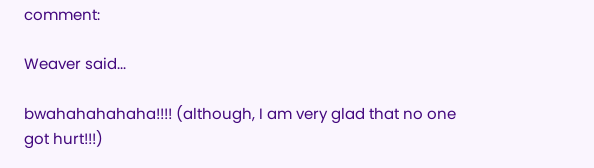comment:

Weaver said...

bwahahahahaha!!!! (although, I am very glad that no one got hurt!!!)